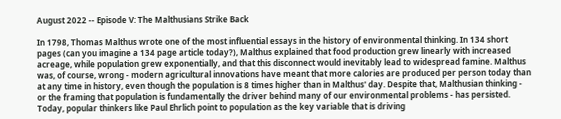August 2022 -- Episode V: The Malthusians Strike Back

In 1798, Thomas Malthus wrote one of the most influential essays in the history of environmental thinking. In 134 short pages (can you imagine a 134 page article today?), Malthus explained that food production grew linearly with increased acreage, while population grew exponentially, and that this disconnect would inevitably lead to widespread famine. Malthus was, of course, wrong - modern agricultural innovations have meant that more calories are produced per person today than at any time in history, even though the population is 8 times higher than in Malthus' day. Despite that, Malthusian thinking - or the framing that population is fundamentally the driver behind many of our environmental problems - has persisted. Today, popular thinkers like Paul Ehrlich point to population as the key variable that is driving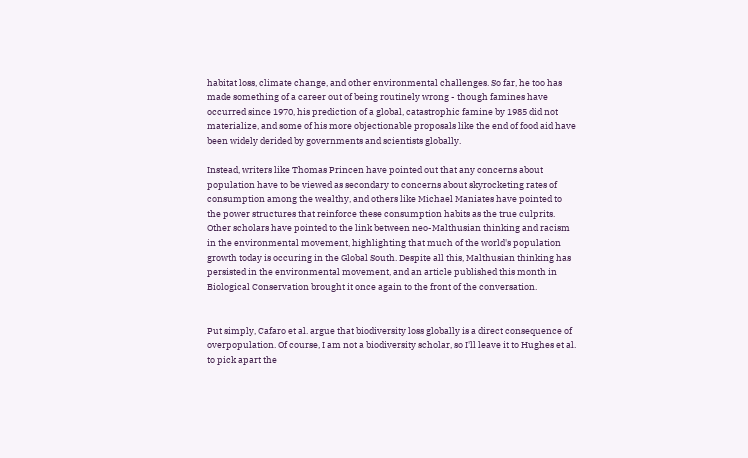habitat loss, climate change, and other environmental challenges. So far, he too has made something of a career out of being routinely wrong - though famines have occurred since 1970, his prediction of a global, catastrophic famine by 1985 did not materialize, and some of his more objectionable proposals like the end of food aid have been widely derided by governments and scientists globally.

Instead, writers like Thomas Princen have pointed out that any concerns about population have to be viewed as secondary to concerns about skyrocketing rates of consumption among the wealthy, and others like Michael Maniates have pointed to the power structures that reinforce these consumption habits as the true culprits. Other scholars have pointed to the link between neo-Malthusian thinking and racism in the environmental movement, highlighting that much of the world's population growth today is occuring in the Global South. Despite all this, Malthusian thinking has persisted in the environmental movement, and an article published this month in Biological Conservation brought it once again to the front of the conversation.


Put simply, Cafaro et al. argue that biodiversity loss globally is a direct consequence of overpopulation. Of course, I am not a biodiversity scholar, so I'll leave it to Hughes et al. to pick apart the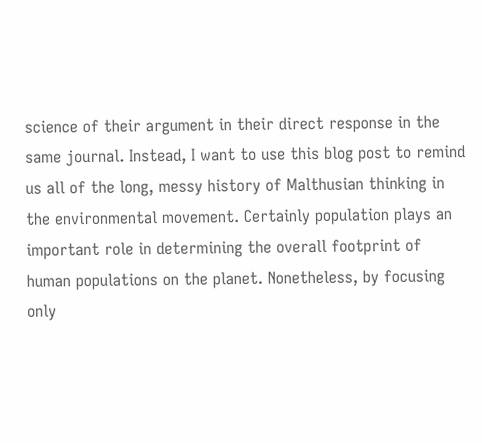science of their argument in their direct response in the same journal. Instead, I want to use this blog post to remind us all of the long, messy history of Malthusian thinking in the environmental movement. Certainly population plays an important role in determining the overall footprint of human populations on the planet. Nonetheless, by focusing only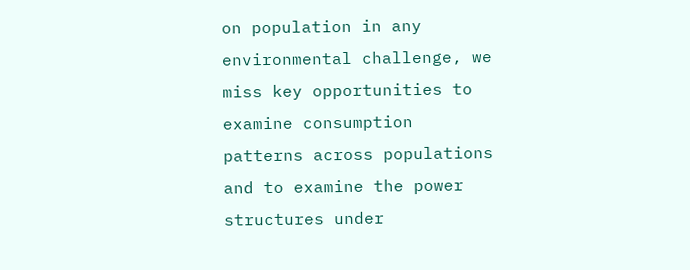on population in any environmental challenge, we miss key opportunities to examine consumption patterns across populations and to examine the power structures under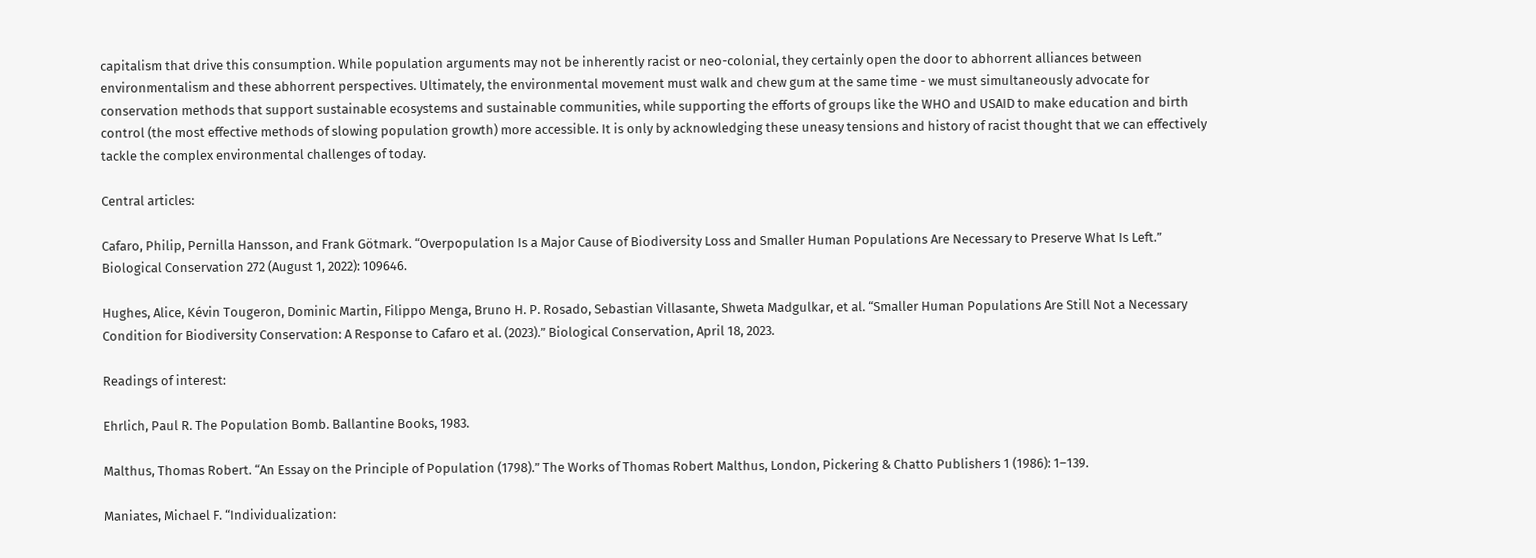capitalism that drive this consumption. While population arguments may not be inherently racist or neo-colonial, they certainly open the door to abhorrent alliances between environmentalism and these abhorrent perspectives. Ultimately, the environmental movement must walk and chew gum at the same time - we must simultaneously advocate for conservation methods that support sustainable ecosystems and sustainable communities, while supporting the efforts of groups like the WHO and USAID to make education and birth control (the most effective methods of slowing population growth) more accessible. It is only by acknowledging these uneasy tensions and history of racist thought that we can effectively tackle the complex environmental challenges of today.

Central articles:

Cafaro, Philip, Pernilla Hansson, and Frank Götmark. “Overpopulation Is a Major Cause of Biodiversity Loss and Smaller Human Populations Are Necessary to Preserve What Is Left.” Biological Conservation 272 (August 1, 2022): 109646.

Hughes, Alice, Kévin Tougeron, Dominic Martin, Filippo Menga, Bruno H. P. Rosado, Sebastian Villasante, Shweta Madgulkar, et al. “Smaller Human Populations Are Still Not a Necessary Condition for Biodiversity Conservation: A Response to Cafaro et al. (2023).” Biological Conservation, April 18, 2023.

Readings of interest:

Ehrlich, Paul R. The Population Bomb. Ballantine Books, 1983.

Malthus, Thomas Robert. “An Essay on the Principle of Population (1798).” The Works of Thomas Robert Malthus, London, Pickering & Chatto Publishers 1 (1986): 1–139.

Maniates, Michael F. “Individualization: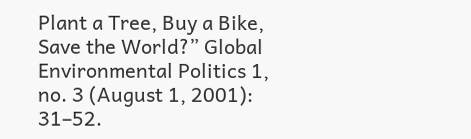Plant a Tree, Buy a Bike, Save the World?” Global Environmental Politics 1, no. 3 (August 1, 2001): 31–52.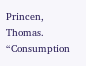Princen, Thomas. “Consumption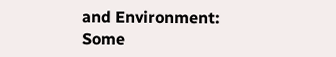and Environment: Some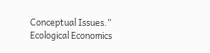Conceptual Issues.” Ecological Economics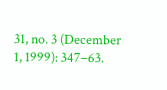31, no. 3 (December 1, 1999): 347–63.